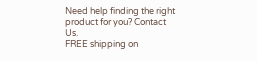Need help finding the right product for you? Contact Us.
FREE shipping on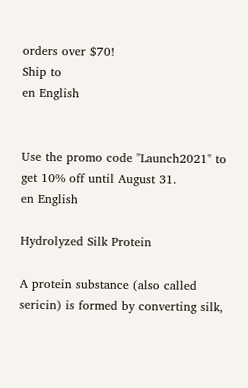orders over $70!
Ship to
en English


Use the promo code "Launch2021" to get 10% off until August 31.
en English

Hydrolyzed Silk Protein

A protein substance (also called sericin) is formed by converting silk,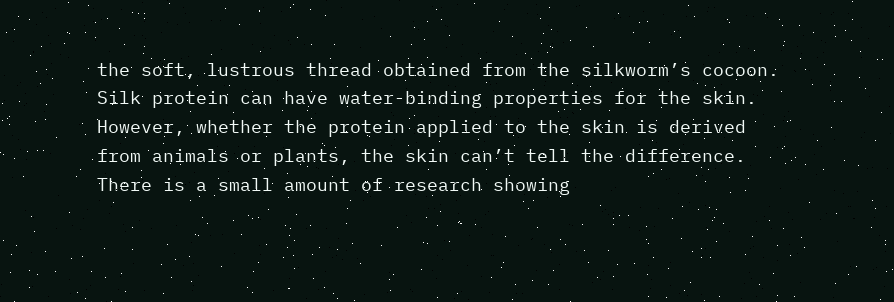the soft, lustrous thread obtained from the silkworm’s cocoon. Silk protein can have water-binding properties for the skin. However, whether the protein applied to the skin is derived from animals or plants, the skin can’t tell the difference. There is a small amount of research showing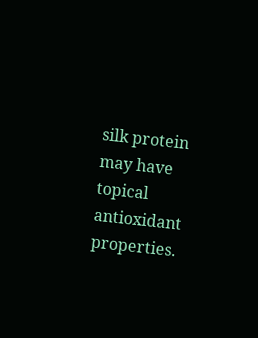silk protein may have topical antioxidant properties.